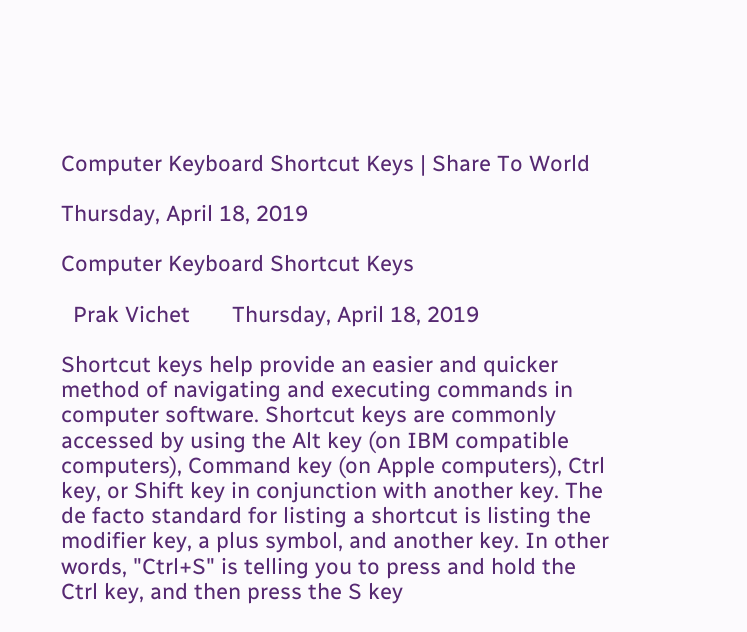Computer Keyboard Shortcut Keys | Share To World

Thursday, April 18, 2019

Computer Keyboard Shortcut Keys

  Prak Vichet       Thursday, April 18, 2019

Shortcut keys help provide an easier and quicker method of navigating and executing commands in computer software. Shortcut keys are commonly accessed by using the Alt key (on IBM compatible computers), Command key (on Apple computers), Ctrl key, or Shift key in conjunction with another key. The de facto standard for listing a shortcut is listing the modifier key, a plus symbol, and another key. In other words, "Ctrl+S" is telling you to press and hold the Ctrl key, and then press the S key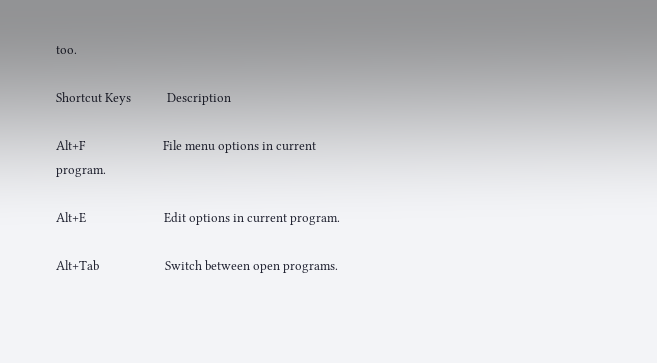too.

Shortcut Keys            Description

Alt+F                          File menu options in current program.

Alt+E                          Edit options in current program.

Alt+Tab                      Switch between open programs.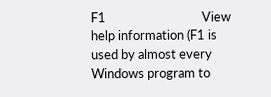F1                                View help information (F1 is used by almost every Windows program to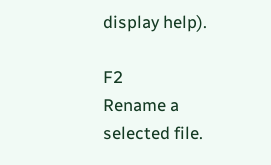display help).

F2                                 Rename a selected file.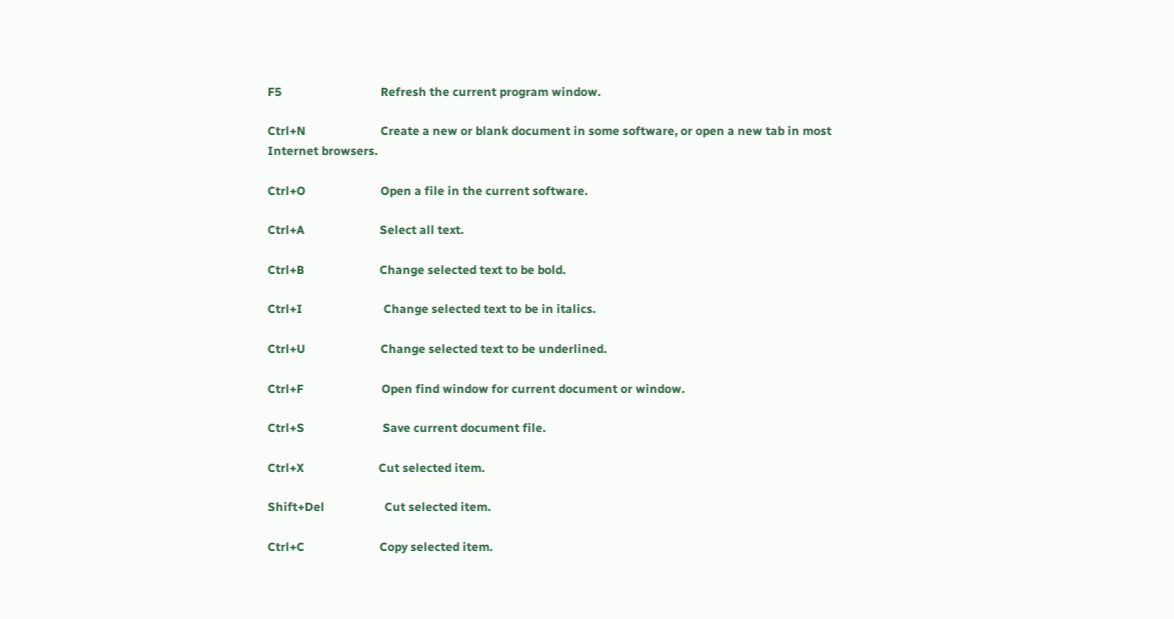F5                                 Refresh the current program window.

Ctrl+N                         Create a new or blank document in some software, or open a new tab in most Internet browsers.

Ctrl+O                         Open a file in the current software.

Ctrl+A                         Select all text.

Ctrl+B                         Change selected text to be bold.

Ctrl+I                           Change selected text to be in italics.

Ctrl+U                         Change selected text to be underlined.

Ctrl+F                          Open find window for current document or window.

Ctrl+S                          Save current document file.

Ctrl+X                         Cut selected item.

Shift+Del                    Cut selected item.

Ctrl+C                         Copy selected item.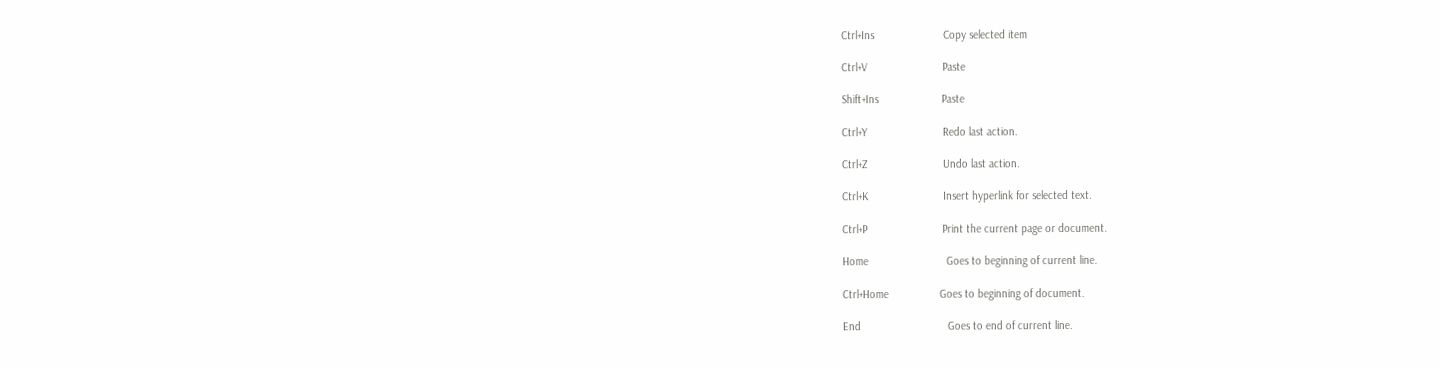Ctrl+Ins                       Copy selected item

Ctrl+V                         Paste

Shift+Ins                     Paste

Ctrl+Y                         Redo last action.

Ctrl+Z                         Undo last action.

Ctrl+K                         Insert hyperlink for selected text.

Ctrl+P                         Print the current page or document.

Home                          Goes to beginning of current line.

Ctrl+Home                 Goes to beginning of document.

End                             Goes to end of current line.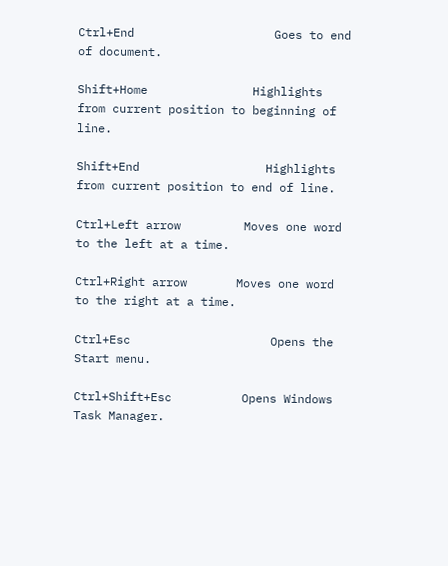Ctrl+End                    Goes to end of document.

Shift+Home               Highlights from current position to beginning of line.

Shift+End                  Highlights from current position to end of line.

Ctrl+Left arrow         Moves one word to the left at a time.

Ctrl+Right arrow       Moves one word to the right at a time.

Ctrl+Esc                    Opens the Start menu.

Ctrl+Shift+Esc          Opens Windows Task Manager.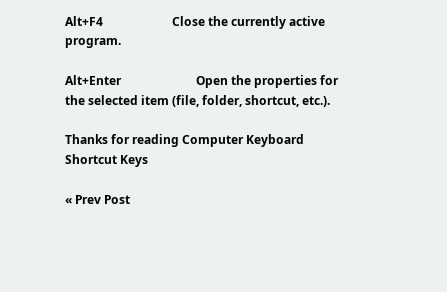Alt+F4                       Close the currently active program.

Alt+Enter                         Open the properties for the selected item (file, folder, shortcut, etc.).

Thanks for reading Computer Keyboard Shortcut Keys

« Prev Post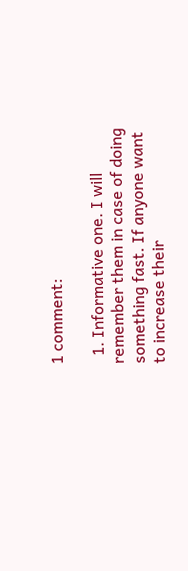1 comment:

  1. Informative one. I will remember them in case of doing something fast. If anyone want to increase their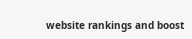website rankings and boost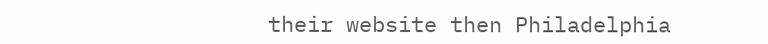their website then Philadelphia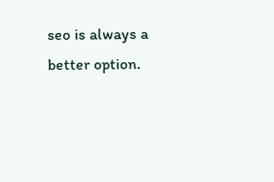seo is always a better option.